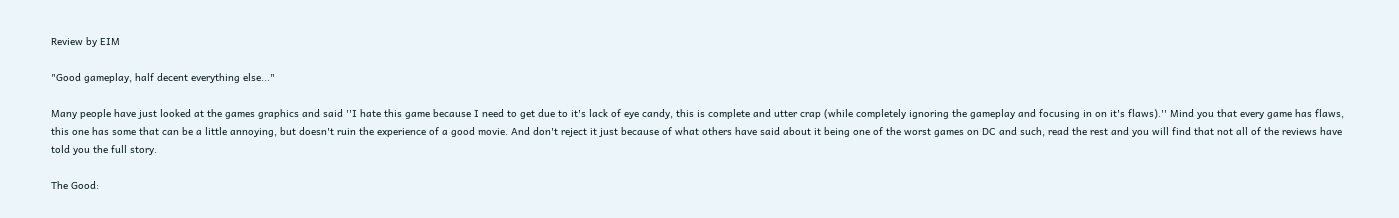Review by EIM

"Good gameplay, half decent everything else..."

Many people have just looked at the games graphics and said ''I hate this game because I need to get due to it's lack of eye candy, this is complete and utter crap (while completely ignoring the gameplay and focusing in on it's flaws).'' Mind you that every game has flaws, this one has some that can be a little annoying, but doesn't ruin the experience of a good movie. And don't reject it just because of what others have said about it being one of the worst games on DC and such, read the rest and you will find that not all of the reviews have told you the full story.

The Good: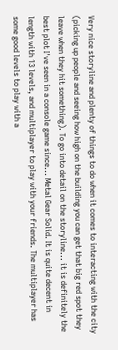Very nice storyline and plenty of things to do when it comes to interacting with the city (picking up people and seeing how high on the building you can get that big red spot they leave when they hit something). To go into detail on the storyline... it is definitely the best plot I've seen in a console game since... Metal Gear Solid. It is quite decent in length with 13 levels, and multiplayer to play with your friends. The multiplayer has some good levels to play with a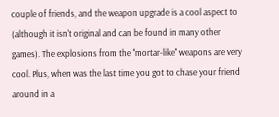couple of friends, and the weapon upgrade is a cool aspect to (although it isn't original and can be found in many other games). The explosions from the ''mortar-like'' weapons are very cool. Plus, when was the last time you got to chase your friend around in a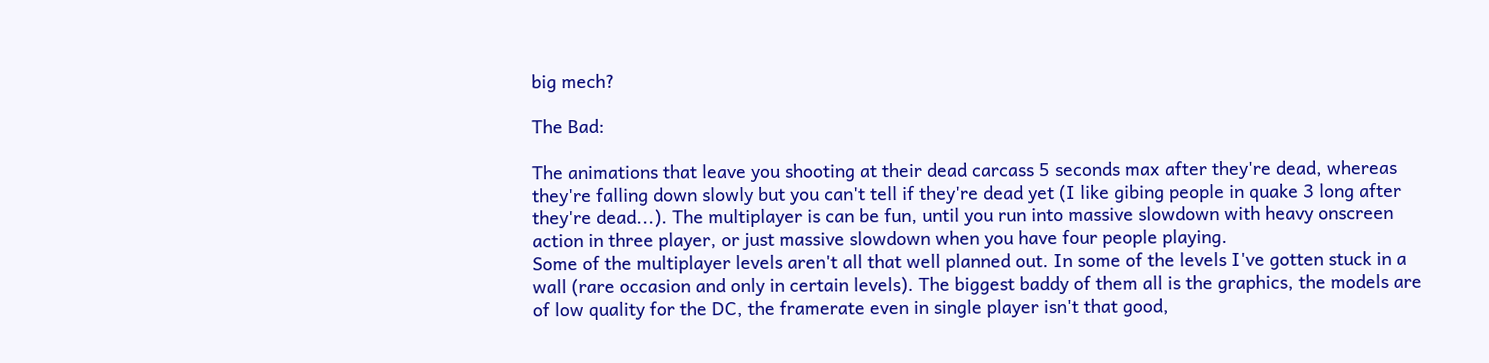big mech?

The Bad:

The animations that leave you shooting at their dead carcass 5 seconds max after they're dead, whereas they're falling down slowly but you can't tell if they're dead yet (I like gibing people in quake 3 long after they're dead...). The multiplayer is can be fun, until you run into massive slowdown with heavy onscreen action in three player, or just massive slowdown when you have four people playing.
Some of the multiplayer levels aren't all that well planned out. In some of the levels I've gotten stuck in a wall (rare occasion and only in certain levels). The biggest baddy of them all is the graphics, the models are of low quality for the DC, the framerate even in single player isn't that good,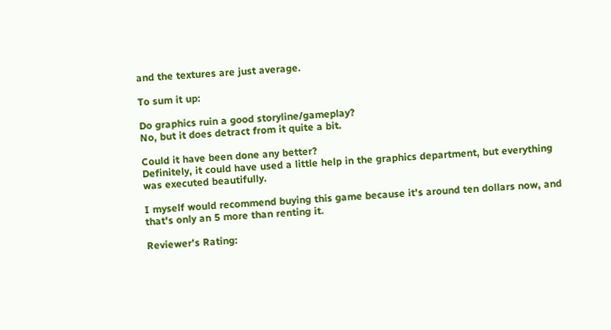and the textures are just average.

To sum it up:

Do graphics ruin a good storyline/gameplay?
No, but it does detract from it quite a bit.

Could it have been done any better?
Definitely, it could have used a little help in the graphics department, but everything was executed beautifully.

I myself would recommend buying this game because it's around ten dollars now, and that's only an 5 more than renting it.

Reviewer's Rating: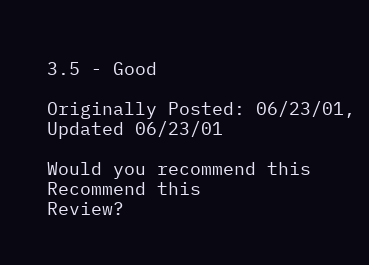3.5 - Good

Originally Posted: 06/23/01, Updated 06/23/01

Would you recommend this
Recommend this
Review?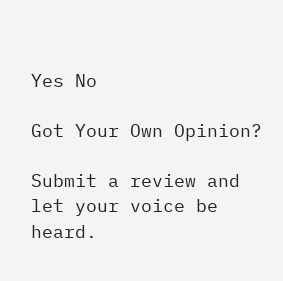Yes No

Got Your Own Opinion?

Submit a review and let your voice be heard.